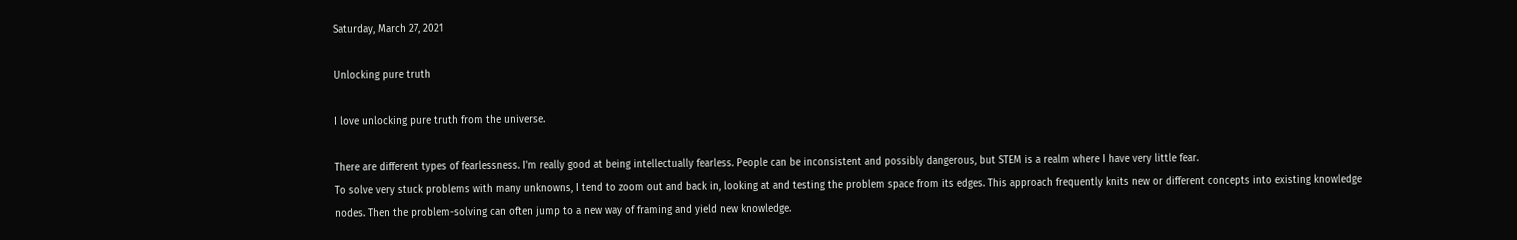Saturday, March 27, 2021

Unlocking pure truth

I love unlocking pure truth from the universe.

There are different types of fearlessness. I'm really good at being intellectually fearless. People can be inconsistent and possibly dangerous, but STEM is a realm where I have very little fear.
To solve very stuck problems with many unknowns, I tend to zoom out and back in, looking at and testing the problem space from its edges. This approach frequently knits new or different concepts into existing knowledge nodes. Then the problem-solving can often jump to a new way of framing and yield new knowledge.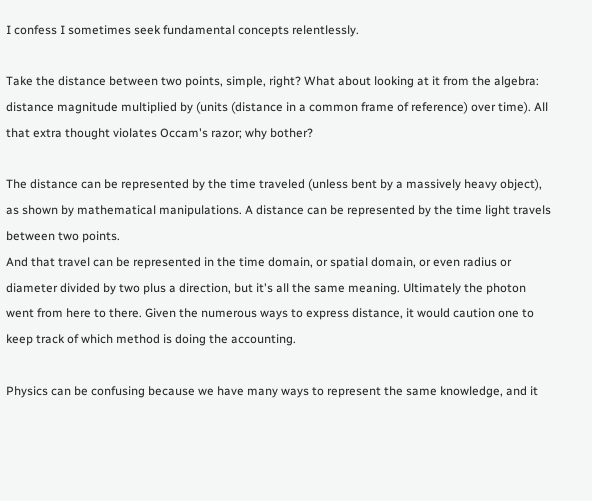I confess I sometimes seek fundamental concepts relentlessly.

Take the distance between two points, simple, right? What about looking at it from the algebra: distance magnitude multiplied by (units (distance in a common frame of reference) over time). All that extra thought violates Occam's razor; why bother?

The distance can be represented by the time traveled (unless bent by a massively heavy object), as shown by mathematical manipulations. A distance can be represented by the time light travels between two points.
And that travel can be represented in the time domain, or spatial domain, or even radius or diameter divided by two plus a direction, but it's all the same meaning. Ultimately the photon went from here to there. Given the numerous ways to express distance, it would caution one to keep track of which method is doing the accounting.

Physics can be confusing because we have many ways to represent the same knowledge, and it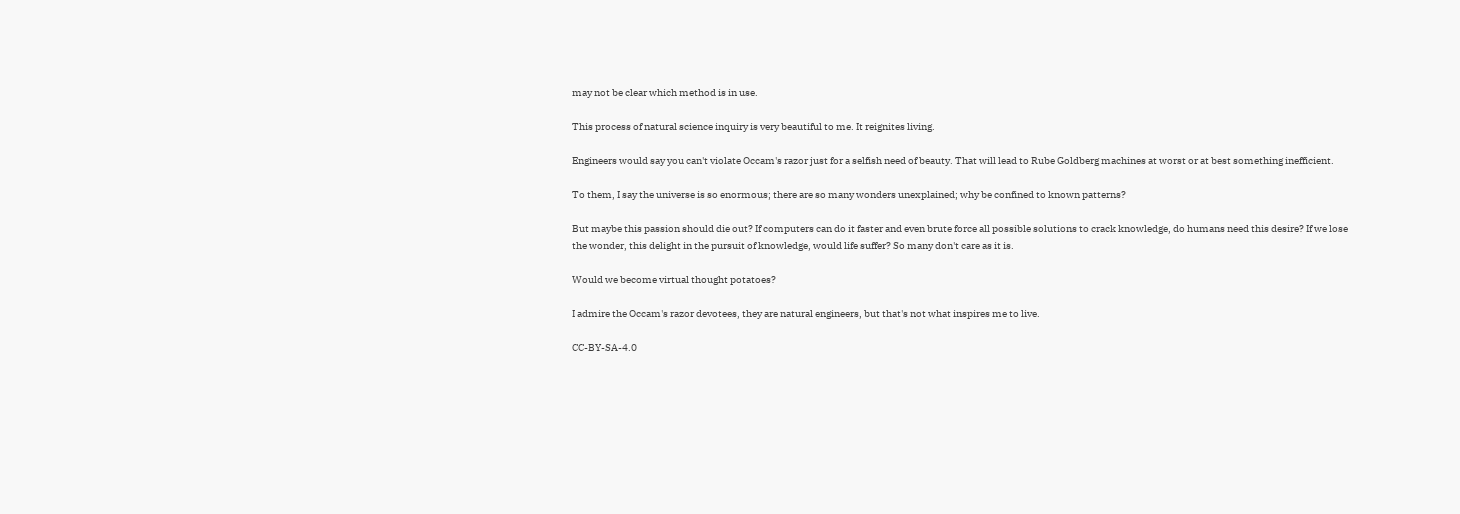may not be clear which method is in use.

This process of natural science inquiry is very beautiful to me. It reignites living.

Engineers would say you can't violate Occam's razor just for a selfish need of beauty. That will lead to Rube Goldberg machines at worst or at best something inefficient.

To them, I say the universe is so enormous; there are so many wonders unexplained; why be confined to known patterns?

But maybe this passion should die out? If computers can do it faster and even brute force all possible solutions to crack knowledge, do humans need this desire? If we lose the wonder, this delight in the pursuit of knowledge, would life suffer? So many don't care as it is.

Would we become virtual thought potatoes?

I admire the Occam's razor devotees, they are natural engineers, but that's not what inspires me to live.

CC-BY-SA-4.0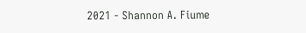2021 - Shannon A. Fiume